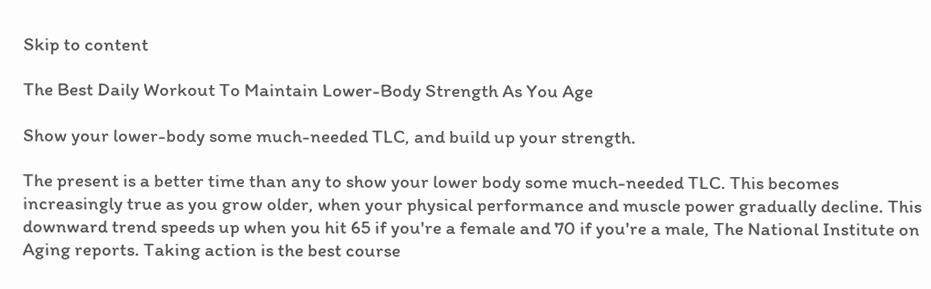Skip to content

The Best Daily Workout To Maintain Lower-Body Strength As You Age

Show your lower-body some much-needed TLC, and build up your strength.

The present is a better time than any to show your lower body some much-needed TLC. This becomes increasingly true as you grow older, when your physical performance and muscle power gradually decline. This downward trend speeds up when you hit 65 if you're a female and 70 if you're a male, The National Institute on Aging reports. Taking action is the best course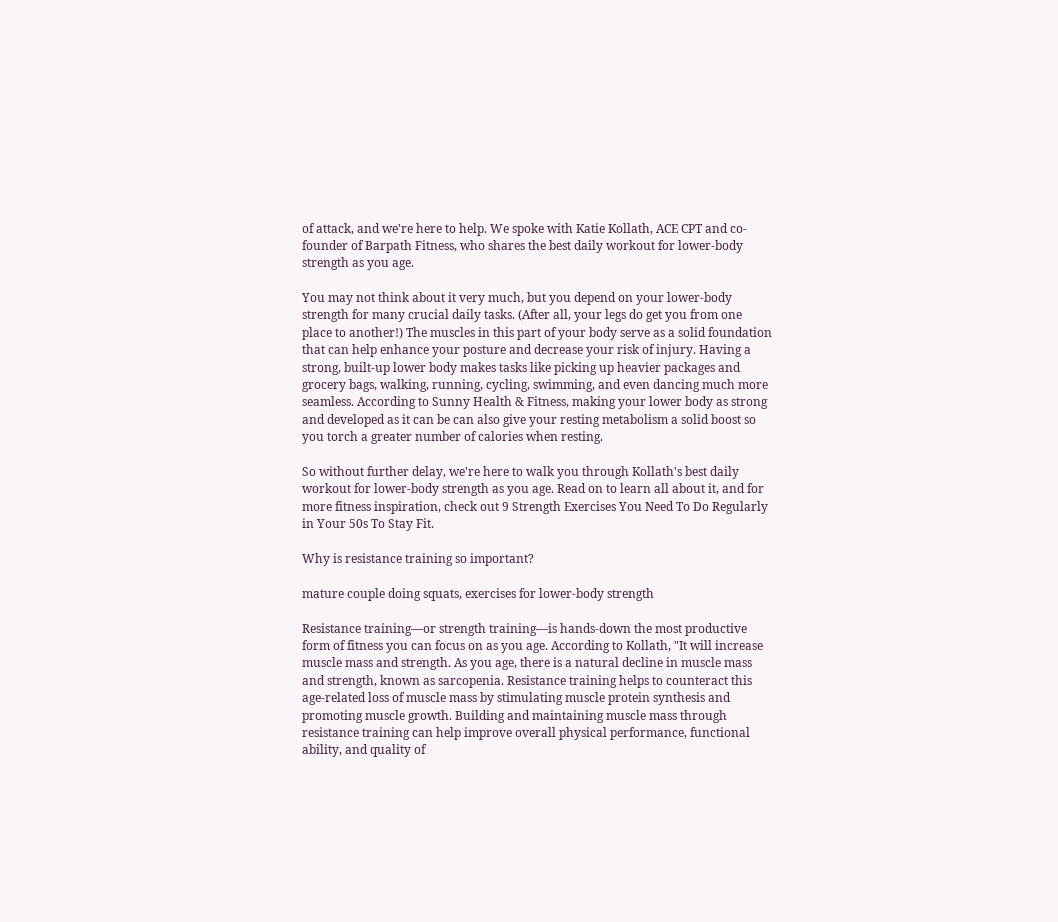of attack, and we're here to help. We spoke with Katie Kollath, ACE CPT and co-founder of Barpath Fitness, who shares the best daily workout for lower-body strength as you age.

You may not think about it very much, but you depend on your lower-body strength for many crucial daily tasks. (After all, your legs do get you from one place to another!) The muscles in this part of your body serve as a solid foundation that can help enhance your posture and decrease your risk of injury. Having a strong, built-up lower body makes tasks like picking up heavier packages and grocery bags, walking, running, cycling, swimming, and even dancing much more seamless. According to Sunny Health & Fitness, making your lower body as strong and developed as it can be can also give your resting metabolism a solid boost so you torch a greater number of calories when resting.

So without further delay, we're here to walk you through Kollath's best daily workout for lower-body strength as you age. Read on to learn all about it, and for more fitness inspiration, check out 9 Strength Exercises You Need To Do Regularly in Your 50s To Stay Fit.

Why is resistance training so important?

mature couple doing squats, exercises for lower-body strength

Resistance training—or strength training—is hands-down the most productive form of fitness you can focus on as you age. According to Kollath, "It will increase muscle mass and strength. As you age, there is a natural decline in muscle mass and strength, known as sarcopenia. Resistance training helps to counteract this age-related loss of muscle mass by stimulating muscle protein synthesis and promoting muscle growth. Building and maintaining muscle mass through resistance training can help improve overall physical performance, functional ability, and quality of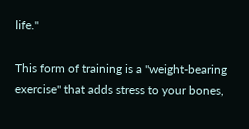life."

This form of training is a "weight-bearing exercise" that adds stress to your bones,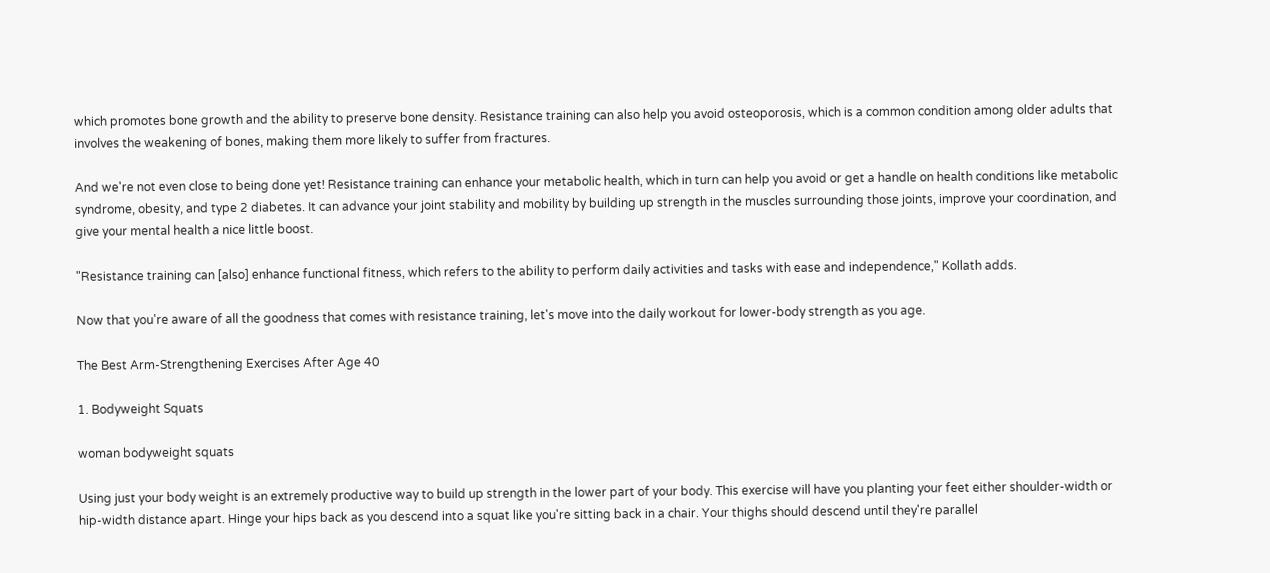which promotes bone growth and the ability to preserve bone density. Resistance training can also help you avoid osteoporosis, which is a common condition among older adults that involves the weakening of bones, making them more likely to suffer from fractures.

And we're not even close to being done yet! Resistance training can enhance your metabolic health, which in turn can help you avoid or get a handle on health conditions like metabolic syndrome, obesity, and type 2 diabetes. It can advance your joint stability and mobility by building up strength in the muscles surrounding those joints, improve your coordination, and give your mental health a nice little boost.

"Resistance training can [also] enhance functional fitness, which refers to the ability to perform daily activities and tasks with ease and independence," Kollath adds.

Now that you're aware of all the goodness that comes with resistance training, let's move into the daily workout for lower-body strength as you age.

The Best Arm-Strengthening Exercises After Age 40

1. Bodyweight Squats

woman bodyweight squats

Using just your body weight is an extremely productive way to build up strength in the lower part of your body. This exercise will have you planting your feet either shoulder-width or hip-width distance apart. Hinge your hips back as you descend into a squat like you're sitting back in a chair. Your thighs should descend until they're parallel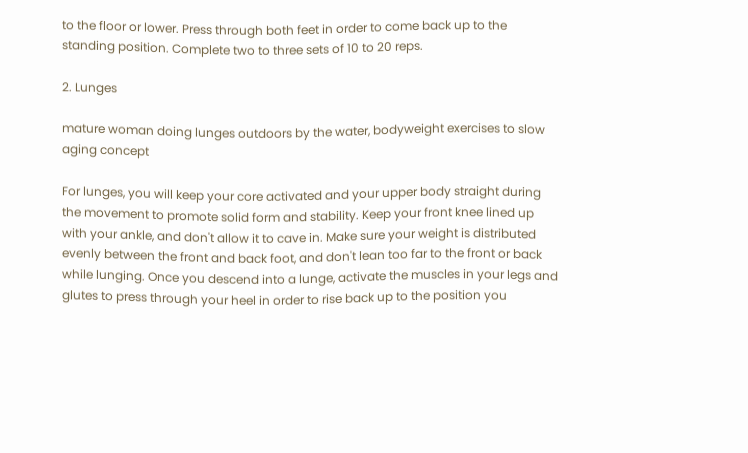to the floor or lower. Press through both feet in order to come back up to the standing position. Complete two to three sets of 10 to 20 reps.

2. Lunges

mature woman doing lunges outdoors by the water, bodyweight exercises to slow aging concept

For lunges, you will keep your core activated and your upper body straight during the movement to promote solid form and stability. Keep your front knee lined up with your ankle, and don't allow it to cave in. Make sure your weight is distributed evenly between the front and back foot, and don't lean too far to the front or back while lunging. Once you descend into a lunge, activate the muscles in your legs and glutes to press through your heel in order to rise back up to the position you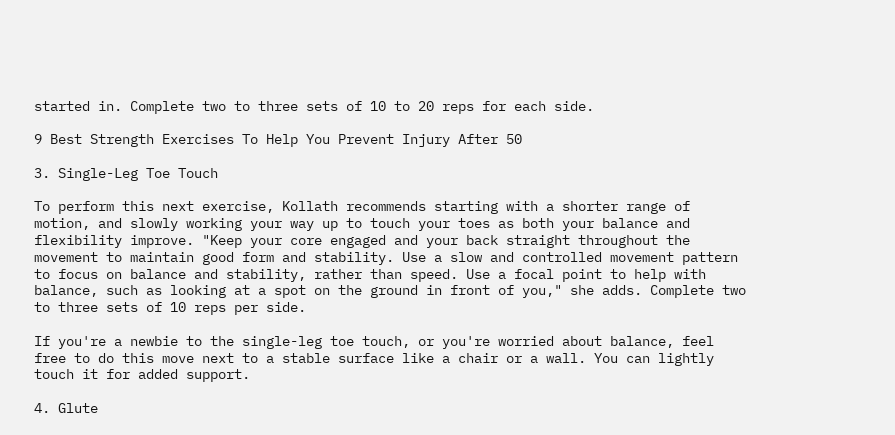started in. Complete two to three sets of 10 to 20 reps for each side.

9 Best Strength Exercises To Help You Prevent Injury After 50

3. Single-Leg Toe Touch

To perform this next exercise, Kollath recommends starting with a shorter range of motion, and slowly working your way up to touch your toes as both your balance and flexibility improve. "Keep your core engaged and your back straight throughout the movement to maintain good form and stability. Use a slow and controlled movement pattern to focus on balance and stability, rather than speed. Use a focal point to help with balance, such as looking at a spot on the ground in front of you," she adds. Complete two to three sets of 10 reps per side.

If you're a newbie to the single-leg toe touch, or you're worried about balance, feel free to do this move next to a stable surface like a chair or a wall. You can lightly touch it for added support.

4. Glute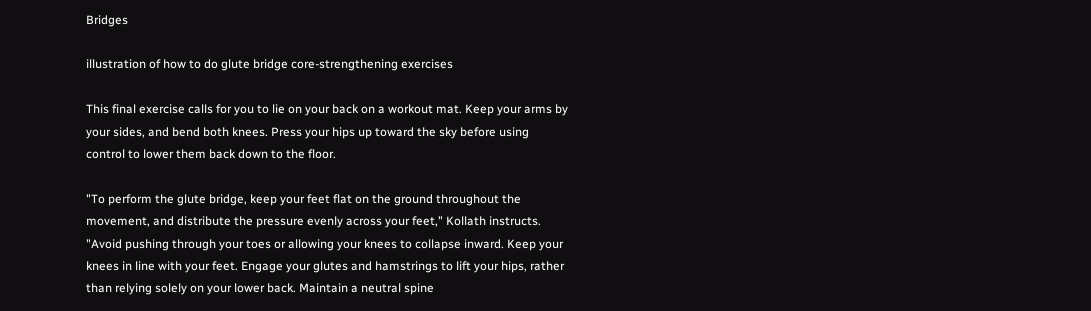Bridges

illustration of how to do glute bridge core-strengthening exercises

This final exercise calls for you to lie on your back on a workout mat. Keep your arms by your sides, and bend both knees. Press your hips up toward the sky before using control to lower them back down to the floor.

"To perform the glute bridge, keep your feet flat on the ground throughout the movement, and distribute the pressure evenly across your feet," Kollath instructs. "Avoid pushing through your toes or allowing your knees to collapse inward. Keep your knees in line with your feet. Engage your glutes and hamstrings to lift your hips, rather than relying solely on your lower back. Maintain a neutral spine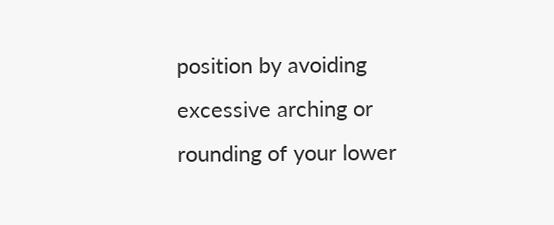position by avoiding excessive arching or rounding of your lower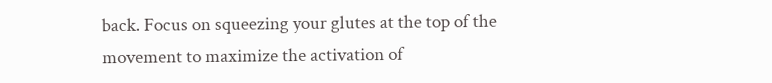back. Focus on squeezing your glutes at the top of the movement to maximize the activation of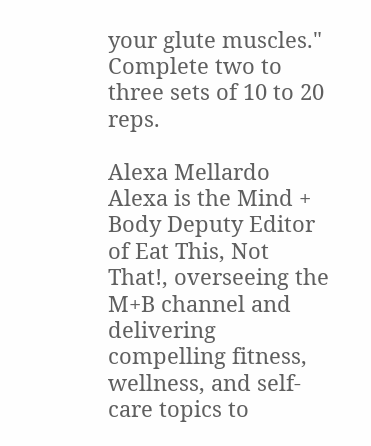your glute muscles." Complete two to three sets of 10 to 20 reps.

Alexa Mellardo
Alexa is the Mind + Body Deputy Editor of Eat This, Not That!, overseeing the M+B channel and delivering compelling fitness, wellness, and self-care topics to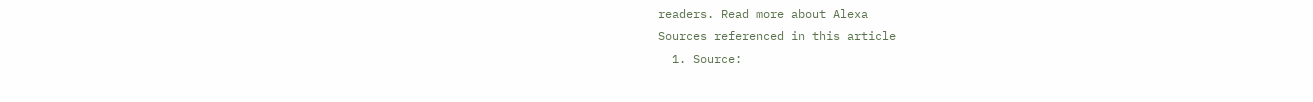readers. Read more about Alexa
Sources referenced in this article
  1. Source: